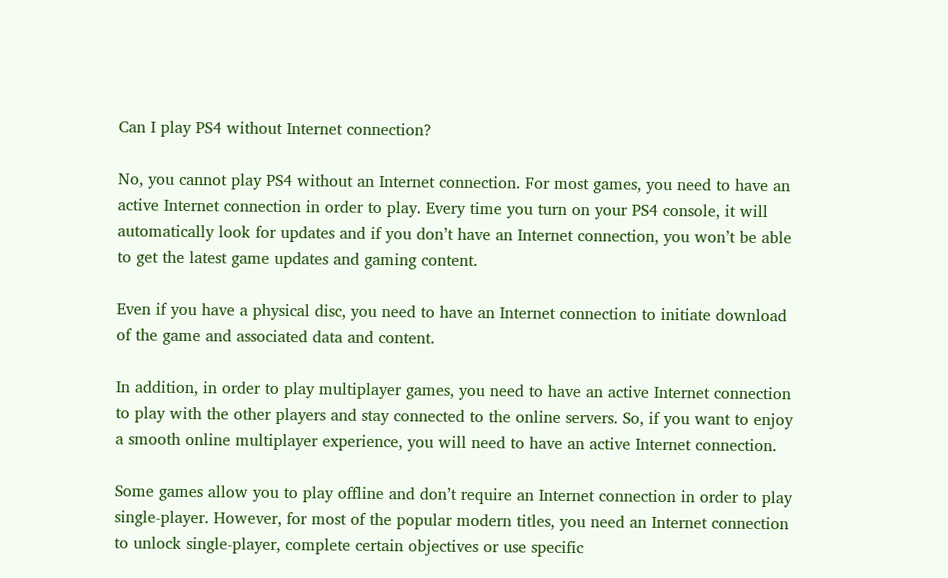Can I play PS4 without Internet connection?

No, you cannot play PS4 without an Internet connection. For most games, you need to have an active Internet connection in order to play. Every time you turn on your PS4 console, it will automatically look for updates and if you don’t have an Internet connection, you won’t be able to get the latest game updates and gaming content.

Even if you have a physical disc, you need to have an Internet connection to initiate download of the game and associated data and content.

In addition, in order to play multiplayer games, you need to have an active Internet connection to play with the other players and stay connected to the online servers. So, if you want to enjoy a smooth online multiplayer experience, you will need to have an active Internet connection.

Some games allow you to play offline and don’t require an Internet connection in order to play single-player. However, for most of the popular modern titles, you need an Internet connection to unlock single-player, complete certain objectives or use specific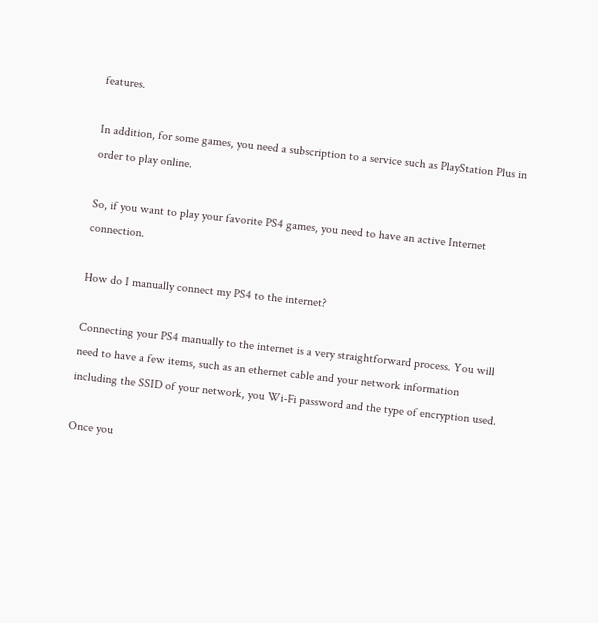features.

In addition, for some games, you need a subscription to a service such as PlayStation Plus in order to play online.

So, if you want to play your favorite PS4 games, you need to have an active Internet connection.

How do I manually connect my PS4 to the internet?

Connecting your PS4 manually to the internet is a very straightforward process. You will need to have a few items, such as an ethernet cable and your network information including the SSID of your network, you Wi-Fi password and the type of encryption used.

Once you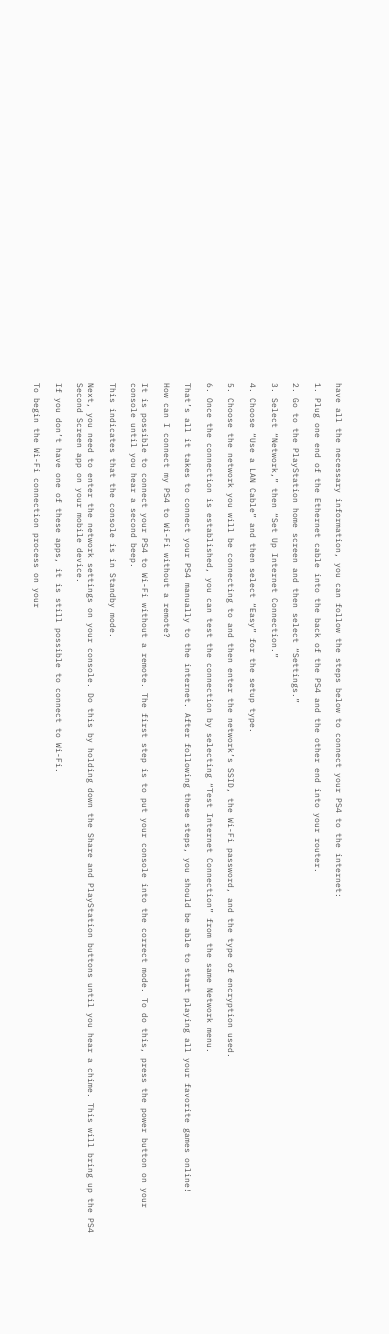have all the necessary information, you can follow the steps below to connect your PS4 to the internet:

1. Plug one end of the Ethernet cable into the back of the PS4 and the other end into your router.

2. Go to the PlayStation home screen and then select “Settings.”

3. Select “Network,” then “Set Up Internet Connection.”

4. Choose “Use a LAN Cable” and then select “Easy” for the setup type.

5. Choose the network you will be connecting to and then enter the network’s SSID, the Wi-Fi password, and the type of encryption used.

6. Once the connection is established, you can test the connection by selecting “Test Internet Connection” from the same Network menu.

That’s all it takes to connect your PS4 manually to the internet. After following these steps, you should be able to start playing all your favorite games online!

How can I connect my PS4 to Wi-Fi without a remote?

It is possible to connect your PS4 to Wi-Fi without a remote. The first step is to put your console into the correct mode. To do this, press the power button on your console until you hear a second beep.

This indicates that the console is in Standby mode.

Next, you need to enter the network settings on your console. Do this by holding down the Share and PlayStation buttons until you hear a chime. This will bring up the PS4 Second Screen app on your mobile device.

If you don’t have one of these apps, it is still possible to connect to Wi-Fi.

To begin the Wi-Fi connection process on your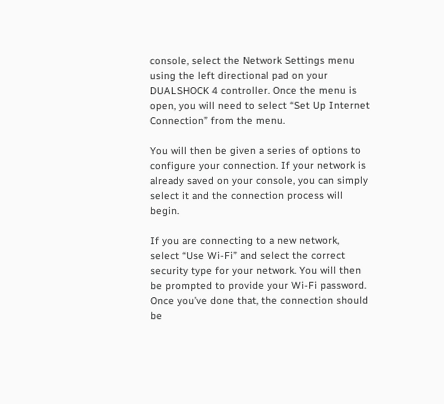console, select the Network Settings menu using the left directional pad on your DUALSHOCK 4 controller. Once the menu is open, you will need to select “Set Up Internet Connection” from the menu.

You will then be given a series of options to configure your connection. If your network is already saved on your console, you can simply select it and the connection process will begin.

If you are connecting to a new network, select “Use Wi-Fi” and select the correct security type for your network. You will then be prompted to provide your Wi-Fi password. Once you’ve done that, the connection should be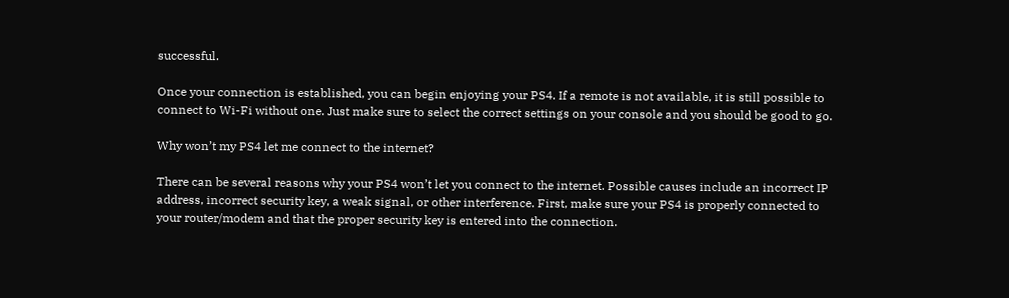successful.

Once your connection is established, you can begin enjoying your PS4. If a remote is not available, it is still possible to connect to Wi-Fi without one. Just make sure to select the correct settings on your console and you should be good to go.

Why won’t my PS4 let me connect to the internet?

There can be several reasons why your PS4 won’t let you connect to the internet. Possible causes include an incorrect IP address, incorrect security key, a weak signal, or other interference. First, make sure your PS4 is properly connected to your router/modem and that the proper security key is entered into the connection.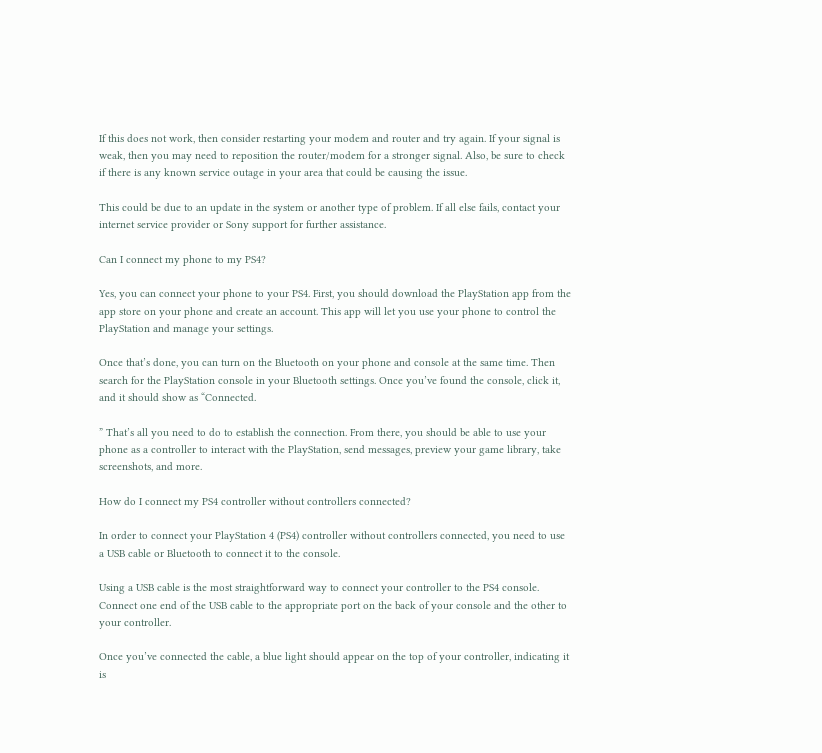If this does not work, then consider restarting your modem and router and try again. If your signal is weak, then you may need to reposition the router/modem for a stronger signal. Also, be sure to check if there is any known service outage in your area that could be causing the issue.

This could be due to an update in the system or another type of problem. If all else fails, contact your internet service provider or Sony support for further assistance.

Can I connect my phone to my PS4?

Yes, you can connect your phone to your PS4. First, you should download the PlayStation app from the app store on your phone and create an account. This app will let you use your phone to control the PlayStation and manage your settings.

Once that’s done, you can turn on the Bluetooth on your phone and console at the same time. Then search for the PlayStation console in your Bluetooth settings. Once you’ve found the console, click it, and it should show as “Connected.

” That’s all you need to do to establish the connection. From there, you should be able to use your phone as a controller to interact with the PlayStation, send messages, preview your game library, take screenshots, and more.

How do I connect my PS4 controller without controllers connected?

In order to connect your PlayStation 4 (PS4) controller without controllers connected, you need to use a USB cable or Bluetooth to connect it to the console.

Using a USB cable is the most straightforward way to connect your controller to the PS4 console. Connect one end of the USB cable to the appropriate port on the back of your console and the other to your controller.

Once you’ve connected the cable, a blue light should appear on the top of your controller, indicating it is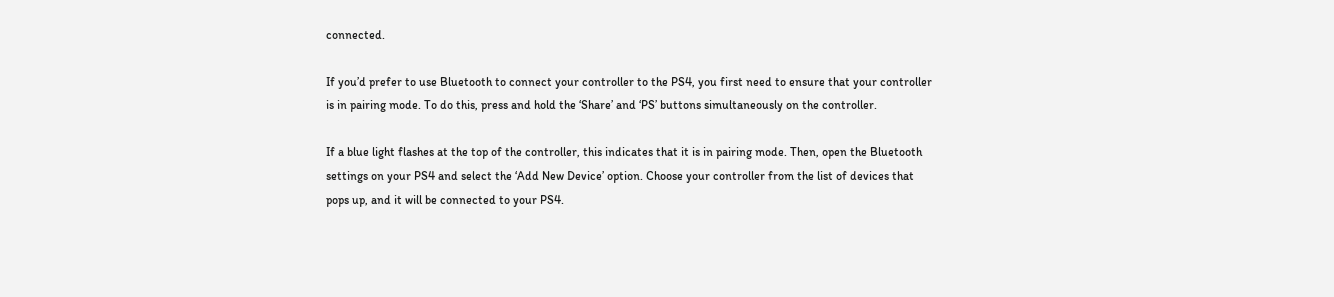connected.

If you’d prefer to use Bluetooth to connect your controller to the PS4, you first need to ensure that your controller is in pairing mode. To do this, press and hold the ‘Share’ and ‘PS’ buttons simultaneously on the controller.

If a blue light flashes at the top of the controller, this indicates that it is in pairing mode. Then, open the Bluetooth settings on your PS4 and select the ‘Add New Device’ option. Choose your controller from the list of devices that pops up, and it will be connected to your PS4.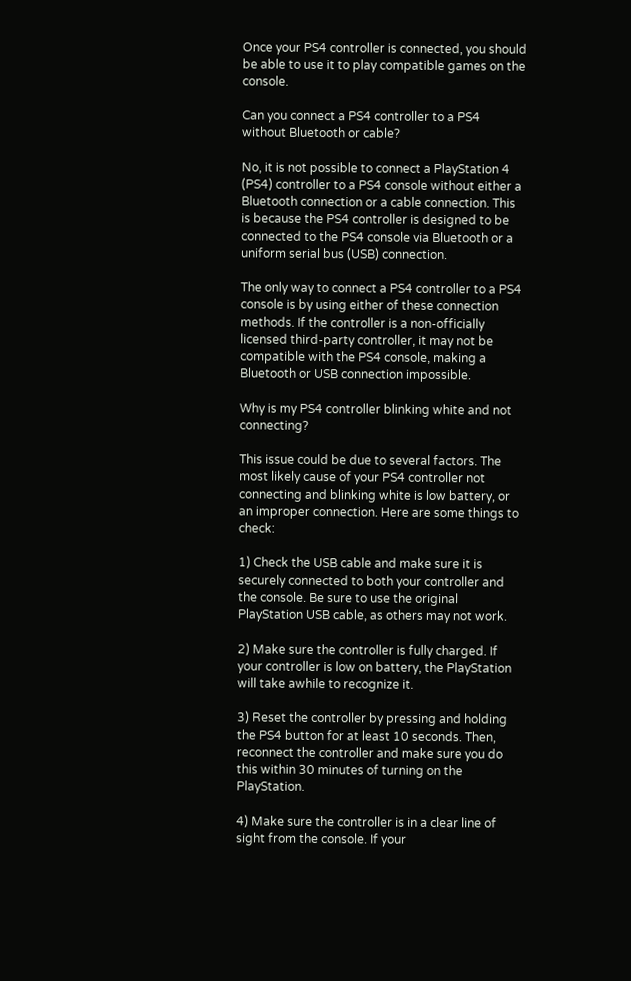Once your PS4 controller is connected, you should be able to use it to play compatible games on the console.

Can you connect a PS4 controller to a PS4 without Bluetooth or cable?

No, it is not possible to connect a PlayStation 4 (PS4) controller to a PS4 console without either a Bluetooth connection or a cable connection. This is because the PS4 controller is designed to be connected to the PS4 console via Bluetooth or a uniform serial bus (USB) connection.

The only way to connect a PS4 controller to a PS4 console is by using either of these connection methods. If the controller is a non-officially licensed third-party controller, it may not be compatible with the PS4 console, making a Bluetooth or USB connection impossible.

Why is my PS4 controller blinking white and not connecting?

This issue could be due to several factors. The most likely cause of your PS4 controller not connecting and blinking white is low battery, or an improper connection. Here are some things to check:

1) Check the USB cable and make sure it is securely connected to both your controller and the console. Be sure to use the original PlayStation USB cable, as others may not work.

2) Make sure the controller is fully charged. If your controller is low on battery, the PlayStation will take awhile to recognize it.

3) Reset the controller by pressing and holding the PS4 button for at least 10 seconds. Then, reconnect the controller and make sure you do this within 30 minutes of turning on the PlayStation.

4) Make sure the controller is in a clear line of sight from the console. If your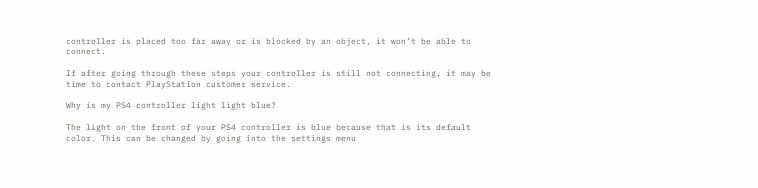controller is placed too far away or is blocked by an object, it won’t be able to connect.

If after going through these steps your controller is still not connecting, it may be time to contact PlayStation customer service.

Why is my PS4 controller light light blue?

The light on the front of your PS4 controller is blue because that is its default color. This can be changed by going into the settings menu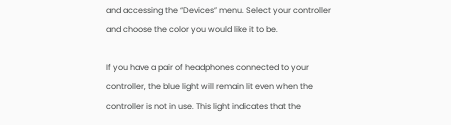and accessing the “Devices” menu. Select your controller and choose the color you would like it to be.

If you have a pair of headphones connected to your controller, the blue light will remain lit even when the controller is not in use. This light indicates that the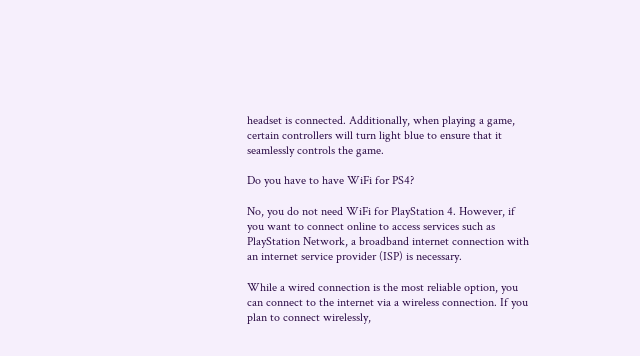headset is connected. Additionally, when playing a game, certain controllers will turn light blue to ensure that it seamlessly controls the game.

Do you have to have WiFi for PS4?

No, you do not need WiFi for PlayStation 4. However, if you want to connect online to access services such as PlayStation Network, a broadband internet connection with an internet service provider (ISP) is necessary.

While a wired connection is the most reliable option, you can connect to the internet via a wireless connection. If you plan to connect wirelessly,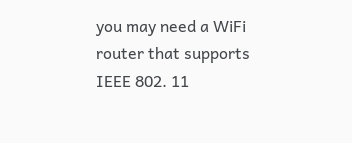you may need a WiFi router that supports IEEE 802. 11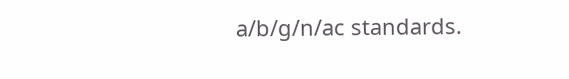a/b/g/n/ac standards.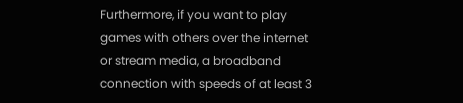Furthermore, if you want to play games with others over the internet or stream media, a broadband connection with speeds of at least 3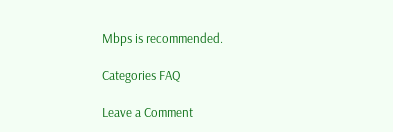Mbps is recommended.

Categories FAQ

Leave a Comment